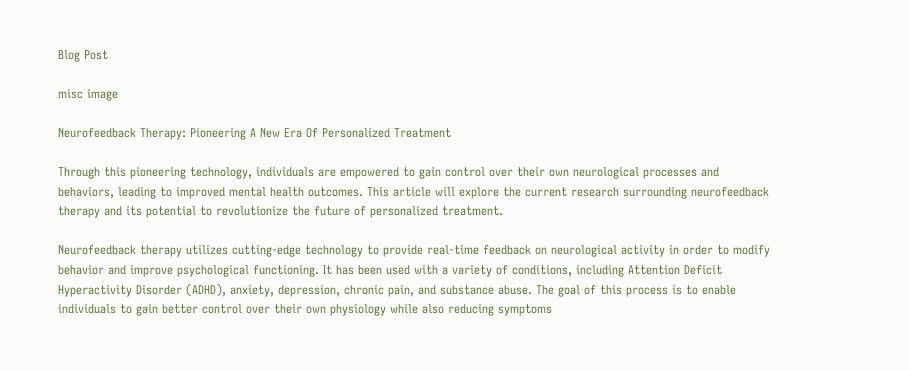Blog Post

misc image

Neurofeedback Therapy: Pioneering A New Era Of Personalized Treatment

Through this pioneering technology, individuals are empowered to gain control over their own neurological processes and behaviors, leading to improved mental health outcomes. This article will explore the current research surrounding neurofeedback therapy and its potential to revolutionize the future of personalized treatment.

Neurofeedback therapy utilizes cutting-edge technology to provide real-time feedback on neurological activity in order to modify behavior and improve psychological functioning. It has been used with a variety of conditions, including Attention Deficit Hyperactivity Disorder (ADHD), anxiety, depression, chronic pain, and substance abuse. The goal of this process is to enable individuals to gain better control over their own physiology while also reducing symptoms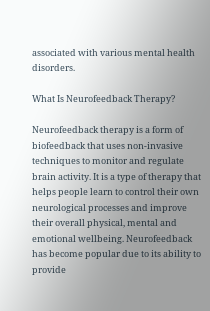associated with various mental health disorders.

What Is Neurofeedback Therapy?

Neurofeedback therapy is a form of biofeedback that uses non-invasive techniques to monitor and regulate brain activity. It is a type of therapy that helps people learn to control their own neurological processes and improve their overall physical, mental and emotional wellbeing. Neurofeedback has become popular due to its ability to provide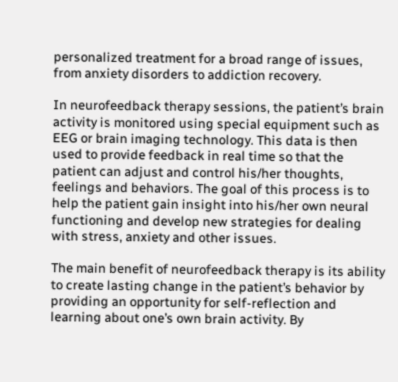personalized treatment for a broad range of issues, from anxiety disorders to addiction recovery.

In neurofeedback therapy sessions, the patient’s brain activity is monitored using special equipment such as EEG or brain imaging technology. This data is then used to provide feedback in real time so that the patient can adjust and control his/her thoughts, feelings and behaviors. The goal of this process is to help the patient gain insight into his/her own neural functioning and develop new strategies for dealing with stress, anxiety and other issues.

The main benefit of neurofeedback therapy is its ability to create lasting change in the patient’s behavior by providing an opportunity for self-reflection and learning about one’s own brain activity. By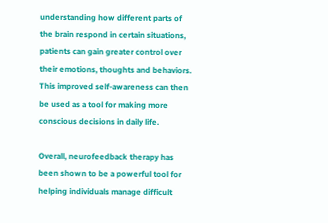understanding how different parts of the brain respond in certain situations, patients can gain greater control over their emotions, thoughts and behaviors. This improved self-awareness can then be used as a tool for making more conscious decisions in daily life.

Overall, neurofeedback therapy has been shown to be a powerful tool for helping individuals manage difficult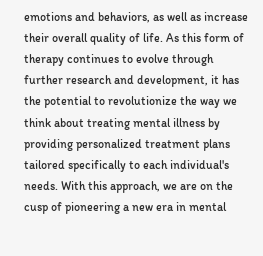emotions and behaviors, as well as increase their overall quality of life. As this form of therapy continues to evolve through further research and development, it has the potential to revolutionize the way we think about treating mental illness by providing personalized treatment plans tailored specifically to each individual's needs. With this approach, we are on the cusp of pioneering a new era in mental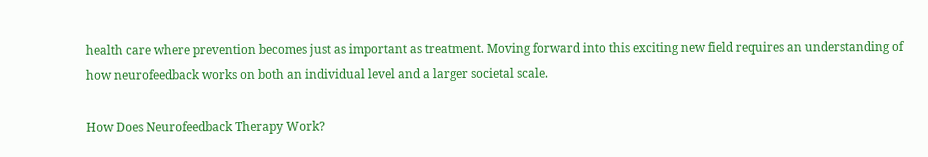health care where prevention becomes just as important as treatment. Moving forward into this exciting new field requires an understanding of how neurofeedback works on both an individual level and a larger societal scale.

How Does Neurofeedback Therapy Work?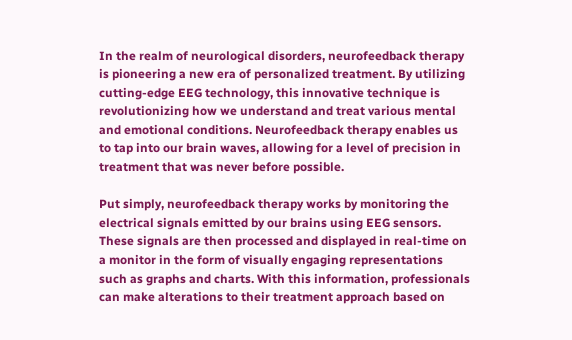In the realm of neurological disorders, neurofeedback therapy is pioneering a new era of personalized treatment. By utilizing cutting-edge EEG technology, this innovative technique is revolutionizing how we understand and treat various mental and emotional conditions. Neurofeedback therapy enables us to tap into our brain waves, allowing for a level of precision in treatment that was never before possible.

Put simply, neurofeedback therapy works by monitoring the electrical signals emitted by our brains using EEG sensors. These signals are then processed and displayed in real-time on a monitor in the form of visually engaging representations such as graphs and charts. With this information, professionals can make alterations to their treatment approach based on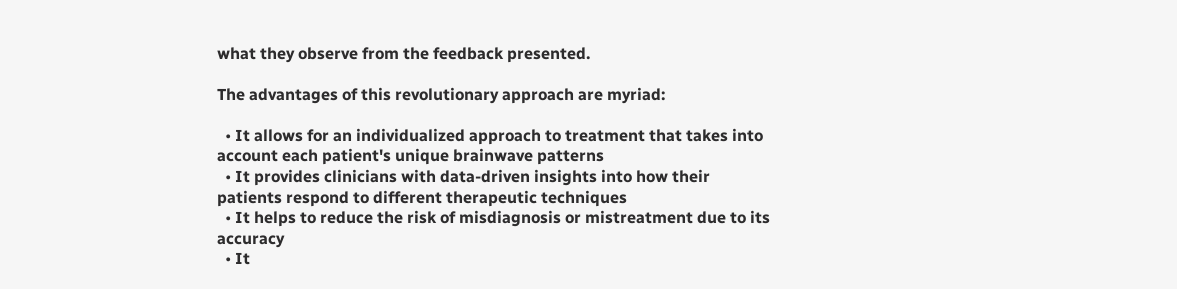what they observe from the feedback presented.

The advantages of this revolutionary approach are myriad:

  • It allows for an individualized approach to treatment that takes into account each patient's unique brainwave patterns
  • It provides clinicians with data-driven insights into how their patients respond to different therapeutic techniques
  • It helps to reduce the risk of misdiagnosis or mistreatment due to its accuracy
  • It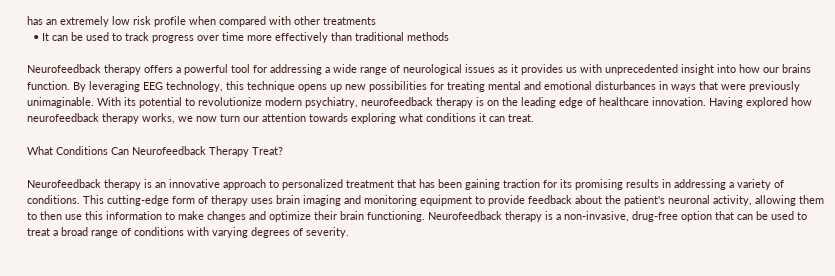has an extremely low risk profile when compared with other treatments
  • It can be used to track progress over time more effectively than traditional methods

Neurofeedback therapy offers a powerful tool for addressing a wide range of neurological issues as it provides us with unprecedented insight into how our brains function. By leveraging EEG technology, this technique opens up new possibilities for treating mental and emotional disturbances in ways that were previously unimaginable. With its potential to revolutionize modern psychiatry, neurofeedback therapy is on the leading edge of healthcare innovation. Having explored how neurofeedback therapy works, we now turn our attention towards exploring what conditions it can treat.

What Conditions Can Neurofeedback Therapy Treat?

Neurofeedback therapy is an innovative approach to personalized treatment that has been gaining traction for its promising results in addressing a variety of conditions. This cutting-edge form of therapy uses brain imaging and monitoring equipment to provide feedback about the patient's neuronal activity, allowing them to then use this information to make changes and optimize their brain functioning. Neurofeedback therapy is a non-invasive, drug-free option that can be used to treat a broad range of conditions with varying degrees of severity.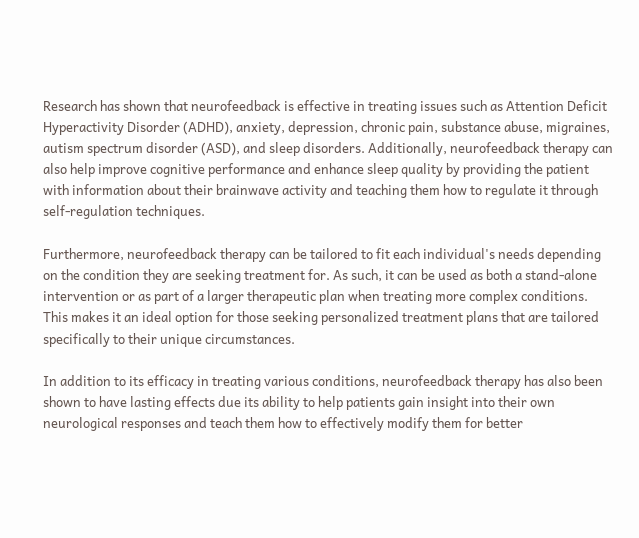Research has shown that neurofeedback is effective in treating issues such as Attention Deficit Hyperactivity Disorder (ADHD), anxiety, depression, chronic pain, substance abuse, migraines, autism spectrum disorder (ASD), and sleep disorders. Additionally, neurofeedback therapy can also help improve cognitive performance and enhance sleep quality by providing the patient with information about their brainwave activity and teaching them how to regulate it through self-regulation techniques.

Furthermore, neurofeedback therapy can be tailored to fit each individual's needs depending on the condition they are seeking treatment for. As such, it can be used as both a stand-alone intervention or as part of a larger therapeutic plan when treating more complex conditions. This makes it an ideal option for those seeking personalized treatment plans that are tailored specifically to their unique circumstances.

In addition to its efficacy in treating various conditions, neurofeedback therapy has also been shown to have lasting effects due its ability to help patients gain insight into their own neurological responses and teach them how to effectively modify them for better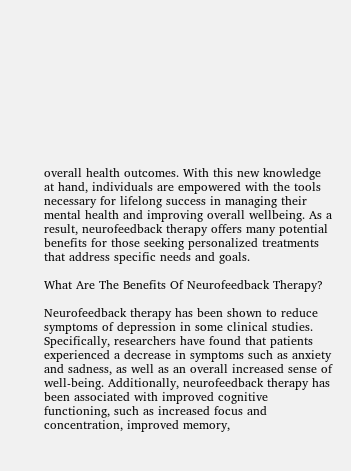overall health outcomes. With this new knowledge at hand, individuals are empowered with the tools necessary for lifelong success in managing their mental health and improving overall wellbeing. As a result, neurofeedback therapy offers many potential benefits for those seeking personalized treatments that address specific needs and goals.

What Are The Benefits Of Neurofeedback Therapy?

Neurofeedback therapy has been shown to reduce symptoms of depression in some clinical studies. Specifically, researchers have found that patients experienced a decrease in symptoms such as anxiety and sadness, as well as an overall increased sense of well-being. Additionally, neurofeedback therapy has been associated with improved cognitive functioning, such as increased focus and concentration, improved memory,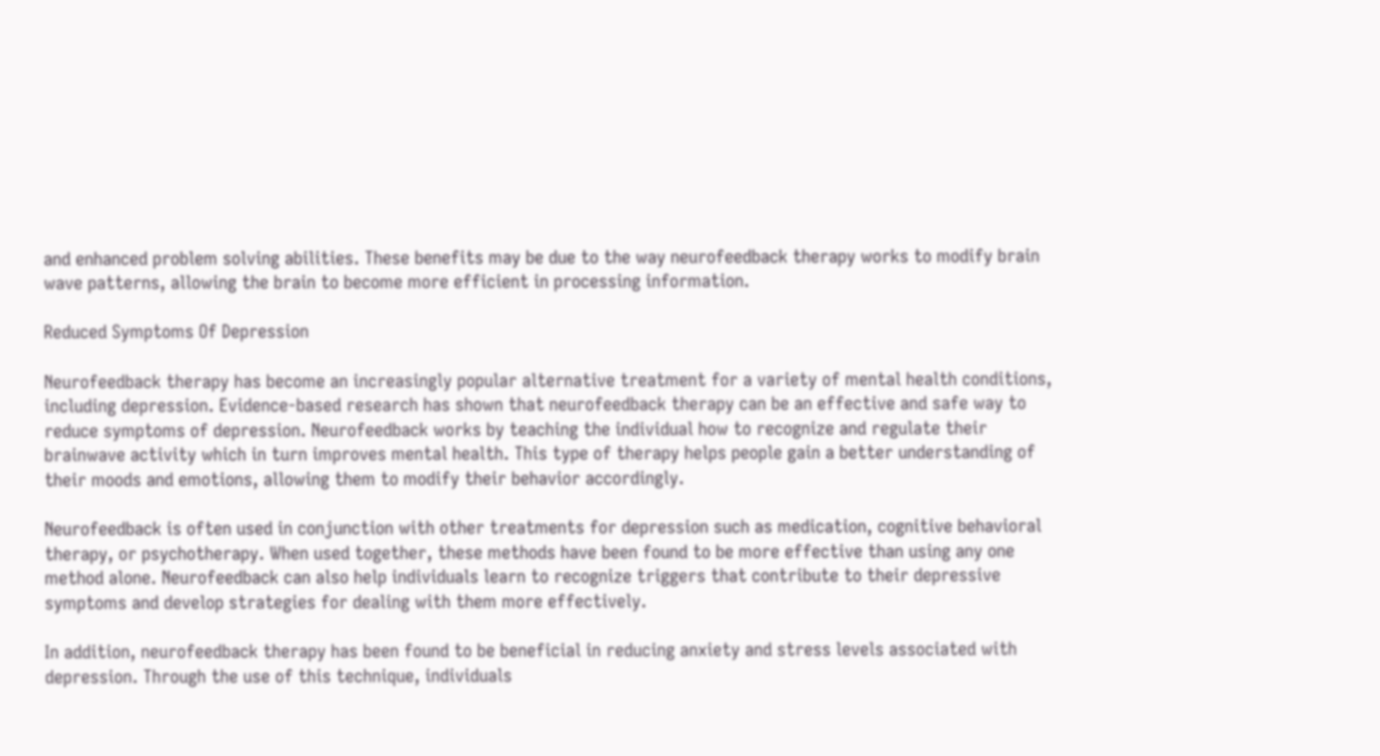and enhanced problem solving abilities. These benefits may be due to the way neurofeedback therapy works to modify brain wave patterns, allowing the brain to become more efficient in processing information.

Reduced Symptoms Of Depression

Neurofeedback therapy has become an increasingly popular alternative treatment for a variety of mental health conditions, including depression. Evidence-based research has shown that neurofeedback therapy can be an effective and safe way to reduce symptoms of depression. Neurofeedback works by teaching the individual how to recognize and regulate their brainwave activity which in turn improves mental health. This type of therapy helps people gain a better understanding of their moods and emotions, allowing them to modify their behavior accordingly.

Neurofeedback is often used in conjunction with other treatments for depression such as medication, cognitive behavioral therapy, or psychotherapy. When used together, these methods have been found to be more effective than using any one method alone. Neurofeedback can also help individuals learn to recognize triggers that contribute to their depressive symptoms and develop strategies for dealing with them more effectively.

In addition, neurofeedback therapy has been found to be beneficial in reducing anxiety and stress levels associated with depression. Through the use of this technique, individuals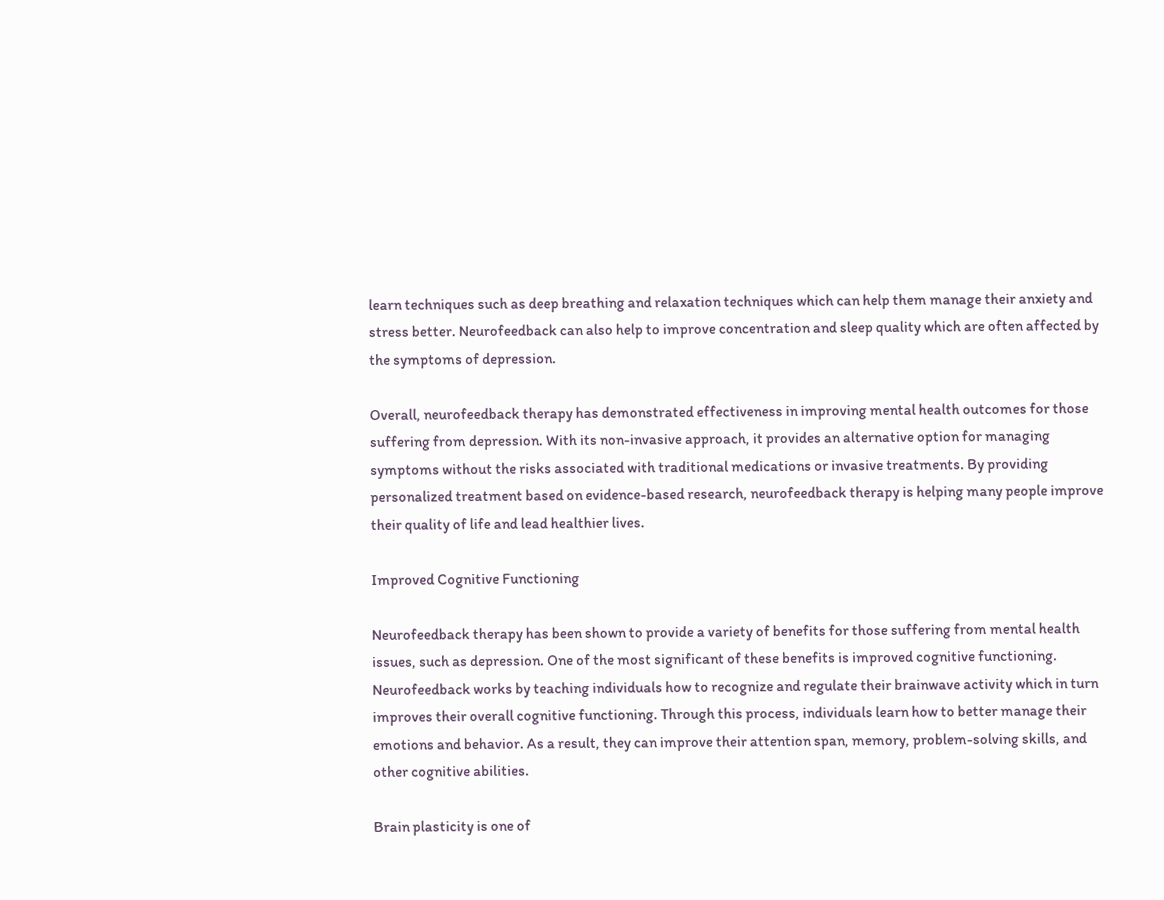learn techniques such as deep breathing and relaxation techniques which can help them manage their anxiety and stress better. Neurofeedback can also help to improve concentration and sleep quality which are often affected by the symptoms of depression.

Overall, neurofeedback therapy has demonstrated effectiveness in improving mental health outcomes for those suffering from depression. With its non-invasive approach, it provides an alternative option for managing symptoms without the risks associated with traditional medications or invasive treatments. By providing personalized treatment based on evidence-based research, neurofeedback therapy is helping many people improve their quality of life and lead healthier lives.

Improved Cognitive Functioning

Neurofeedback therapy has been shown to provide a variety of benefits for those suffering from mental health issues, such as depression. One of the most significant of these benefits is improved cognitive functioning. Neurofeedback works by teaching individuals how to recognize and regulate their brainwave activity which in turn improves their overall cognitive functioning. Through this process, individuals learn how to better manage their emotions and behavior. As a result, they can improve their attention span, memory, problem-solving skills, and other cognitive abilities.

Brain plasticity is one of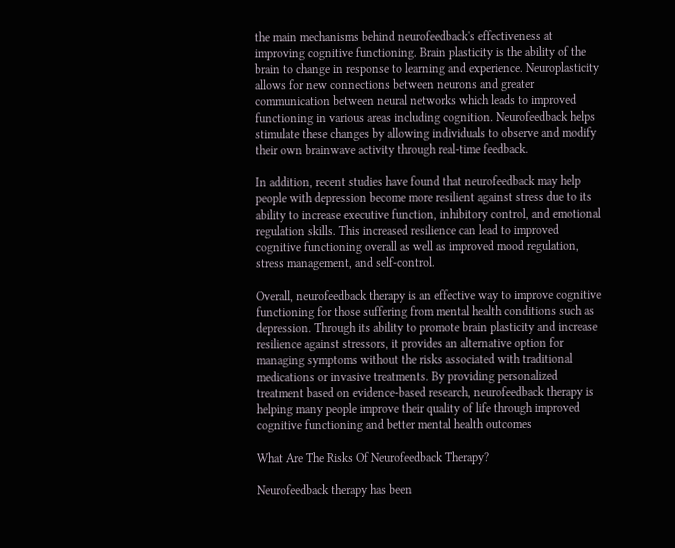the main mechanisms behind neurofeedback's effectiveness at improving cognitive functioning. Brain plasticity is the ability of the brain to change in response to learning and experience. Neuroplasticity allows for new connections between neurons and greater communication between neural networks which leads to improved functioning in various areas including cognition. Neurofeedback helps stimulate these changes by allowing individuals to observe and modify their own brainwave activity through real-time feedback.

In addition, recent studies have found that neurofeedback may help people with depression become more resilient against stress due to its ability to increase executive function, inhibitory control, and emotional regulation skills. This increased resilience can lead to improved cognitive functioning overall as well as improved mood regulation, stress management, and self-control.

Overall, neurofeedback therapy is an effective way to improve cognitive functioning for those suffering from mental health conditions such as depression. Through its ability to promote brain plasticity and increase resilience against stressors, it provides an alternative option for managing symptoms without the risks associated with traditional medications or invasive treatments. By providing personalized treatment based on evidence-based research, neurofeedback therapy is helping many people improve their quality of life through improved cognitive functioning and better mental health outcomes

What Are The Risks Of Neurofeedback Therapy?

Neurofeedback therapy has been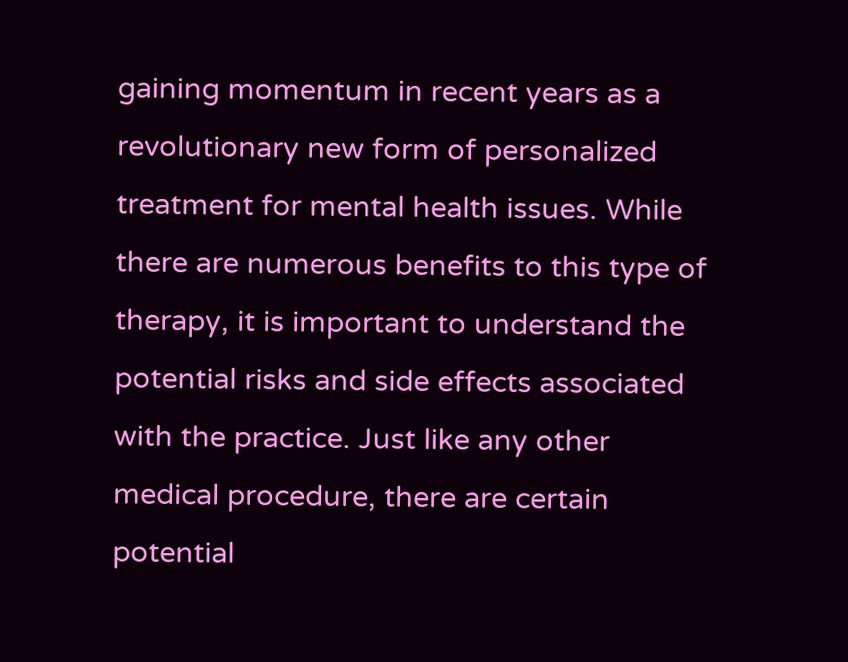gaining momentum in recent years as a revolutionary new form of personalized treatment for mental health issues. While there are numerous benefits to this type of therapy, it is important to understand the potential risks and side effects associated with the practice. Just like any other medical procedure, there are certain potential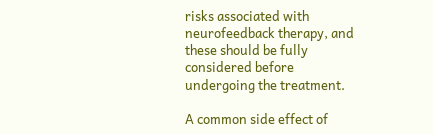risks associated with neurofeedback therapy, and these should be fully considered before undergoing the treatment.

A common side effect of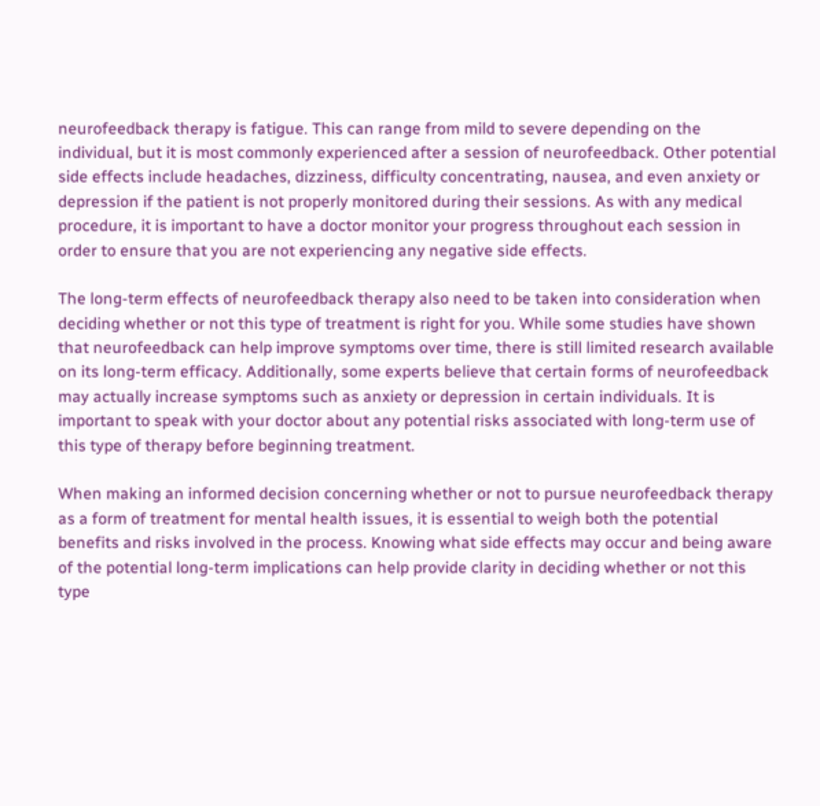neurofeedback therapy is fatigue. This can range from mild to severe depending on the individual, but it is most commonly experienced after a session of neurofeedback. Other potential side effects include headaches, dizziness, difficulty concentrating, nausea, and even anxiety or depression if the patient is not properly monitored during their sessions. As with any medical procedure, it is important to have a doctor monitor your progress throughout each session in order to ensure that you are not experiencing any negative side effects.

The long-term effects of neurofeedback therapy also need to be taken into consideration when deciding whether or not this type of treatment is right for you. While some studies have shown that neurofeedback can help improve symptoms over time, there is still limited research available on its long-term efficacy. Additionally, some experts believe that certain forms of neurofeedback may actually increase symptoms such as anxiety or depression in certain individuals. It is important to speak with your doctor about any potential risks associated with long-term use of this type of therapy before beginning treatment.

When making an informed decision concerning whether or not to pursue neurofeedback therapy as a form of treatment for mental health issues, it is essential to weigh both the potential benefits and risks involved in the process. Knowing what side effects may occur and being aware of the potential long-term implications can help provide clarity in deciding whether or not this type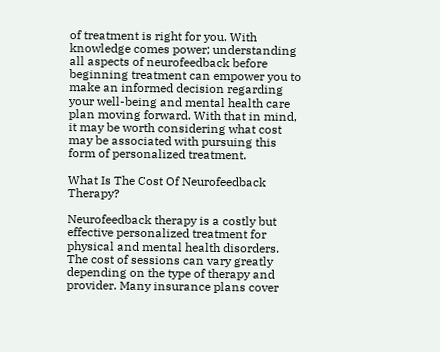of treatment is right for you. With knowledge comes power; understanding all aspects of neurofeedback before beginning treatment can empower you to make an informed decision regarding your well-being and mental health care plan moving forward. With that in mind, it may be worth considering what cost may be associated with pursuing this form of personalized treatment.

What Is The Cost Of Neurofeedback Therapy?

Neurofeedback therapy is a costly but effective personalized treatment for physical and mental health disorders. The cost of sessions can vary greatly depending on the type of therapy and provider. Many insurance plans cover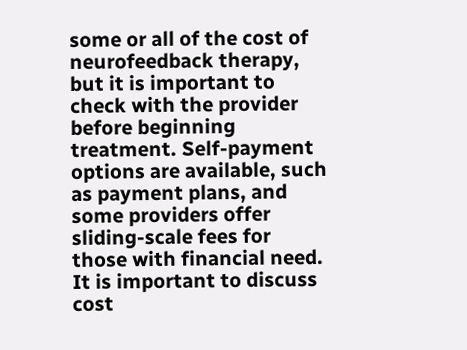some or all of the cost of neurofeedback therapy, but it is important to check with the provider before beginning treatment. Self-payment options are available, such as payment plans, and some providers offer sliding-scale fees for those with financial need. It is important to discuss cost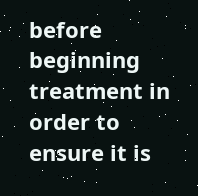before beginning treatment in order to ensure it is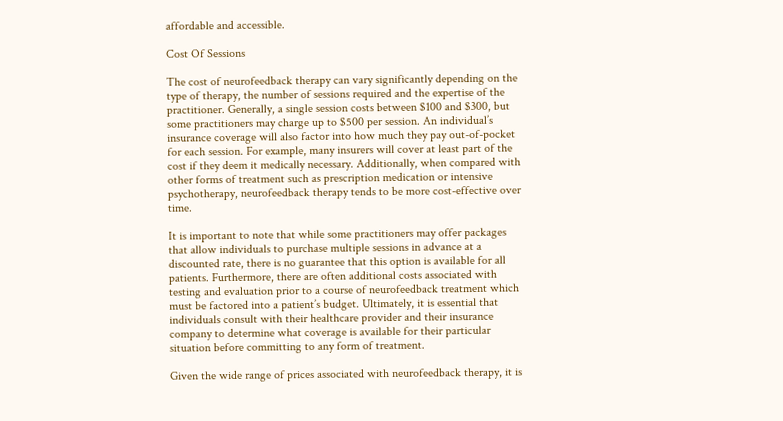affordable and accessible.

Cost Of Sessions

The cost of neurofeedback therapy can vary significantly depending on the type of therapy, the number of sessions required and the expertise of the practitioner. Generally, a single session costs between $100 and $300, but some practitioners may charge up to $500 per session. An individual’s insurance coverage will also factor into how much they pay out-of-pocket for each session. For example, many insurers will cover at least part of the cost if they deem it medically necessary. Additionally, when compared with other forms of treatment such as prescription medication or intensive psychotherapy, neurofeedback therapy tends to be more cost-effective over time.

It is important to note that while some practitioners may offer packages that allow individuals to purchase multiple sessions in advance at a discounted rate, there is no guarantee that this option is available for all patients. Furthermore, there are often additional costs associated with testing and evaluation prior to a course of neurofeedback treatment which must be factored into a patient’s budget. Ultimately, it is essential that individuals consult with their healthcare provider and their insurance company to determine what coverage is available for their particular situation before committing to any form of treatment.

Given the wide range of prices associated with neurofeedback therapy, it is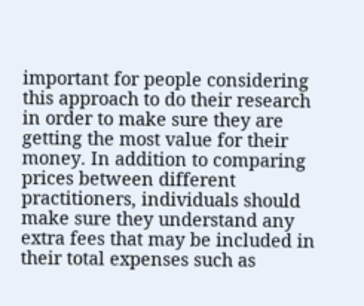important for people considering this approach to do their research in order to make sure they are getting the most value for their money. In addition to comparing prices between different practitioners, individuals should make sure they understand any extra fees that may be included in their total expenses such as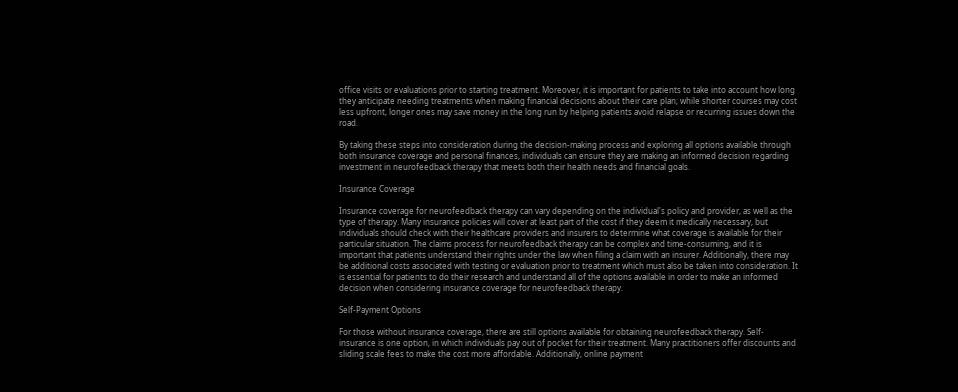office visits or evaluations prior to starting treatment. Moreover, it is important for patients to take into account how long they anticipate needing treatments when making financial decisions about their care plan; while shorter courses may cost less upfront, longer ones may save money in the long run by helping patients avoid relapse or recurring issues down the road.

By taking these steps into consideration during the decision-making process and exploring all options available through both insurance coverage and personal finances, individuals can ensure they are making an informed decision regarding investment in neurofeedback therapy that meets both their health needs and financial goals.

Insurance Coverage

Insurance coverage for neurofeedback therapy can vary depending on the individual's policy and provider, as well as the type of therapy. Many insurance policies will cover at least part of the cost if they deem it medically necessary, but individuals should check with their healthcare providers and insurers to determine what coverage is available for their particular situation. The claims process for neurofeedback therapy can be complex and time-consuming, and it is important that patients understand their rights under the law when filing a claim with an insurer. Additionally, there may be additional costs associated with testing or evaluation prior to treatment which must also be taken into consideration. It is essential for patients to do their research and understand all of the options available in order to make an informed decision when considering insurance coverage for neurofeedback therapy.

Self-Payment Options

For those without insurance coverage, there are still options available for obtaining neurofeedback therapy. Self-insurance is one option, in which individuals pay out of pocket for their treatment. Many practitioners offer discounts and sliding scale fees to make the cost more affordable. Additionally, online payment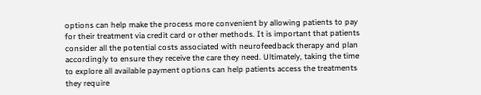options can help make the process more convenient by allowing patients to pay for their treatment via credit card or other methods. It is important that patients consider all the potential costs associated with neurofeedback therapy and plan accordingly to ensure they receive the care they need. Ultimately, taking the time to explore all available payment options can help patients access the treatments they require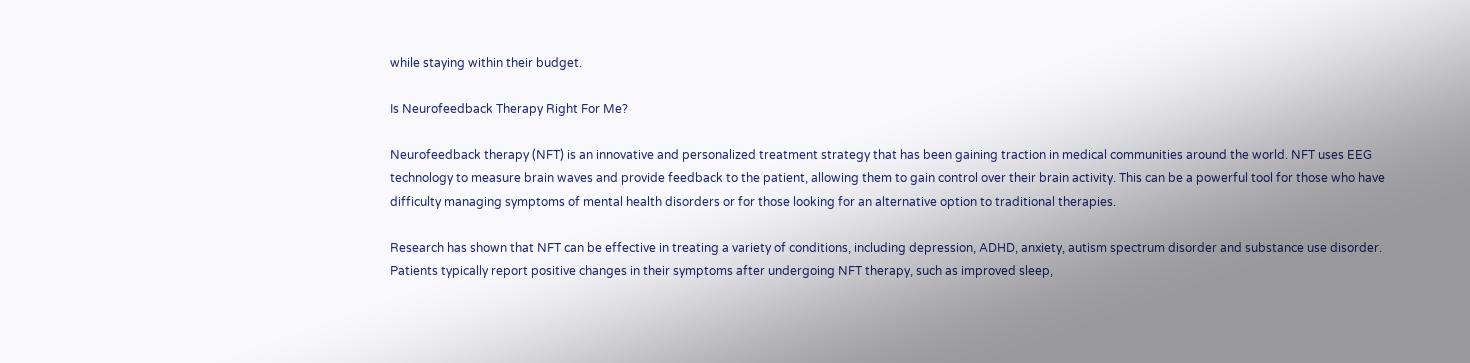while staying within their budget.

Is Neurofeedback Therapy Right For Me?

Neurofeedback therapy (NFT) is an innovative and personalized treatment strategy that has been gaining traction in medical communities around the world. NFT uses EEG technology to measure brain waves and provide feedback to the patient, allowing them to gain control over their brain activity. This can be a powerful tool for those who have difficulty managing symptoms of mental health disorders or for those looking for an alternative option to traditional therapies.

Research has shown that NFT can be effective in treating a variety of conditions, including depression, ADHD, anxiety, autism spectrum disorder and substance use disorder. Patients typically report positive changes in their symptoms after undergoing NFT therapy, such as improved sleep,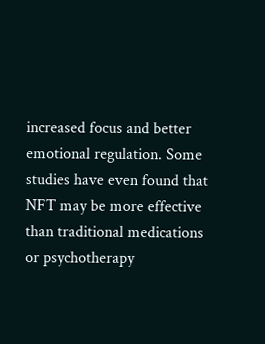increased focus and better emotional regulation. Some studies have even found that NFT may be more effective than traditional medications or psychotherapy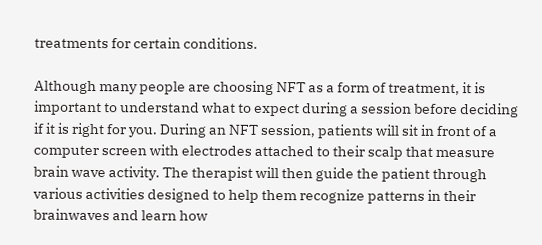treatments for certain conditions.

Although many people are choosing NFT as a form of treatment, it is important to understand what to expect during a session before deciding if it is right for you. During an NFT session, patients will sit in front of a computer screen with electrodes attached to their scalp that measure brain wave activity. The therapist will then guide the patient through various activities designed to help them recognize patterns in their brainwaves and learn how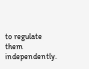to regulate them independently.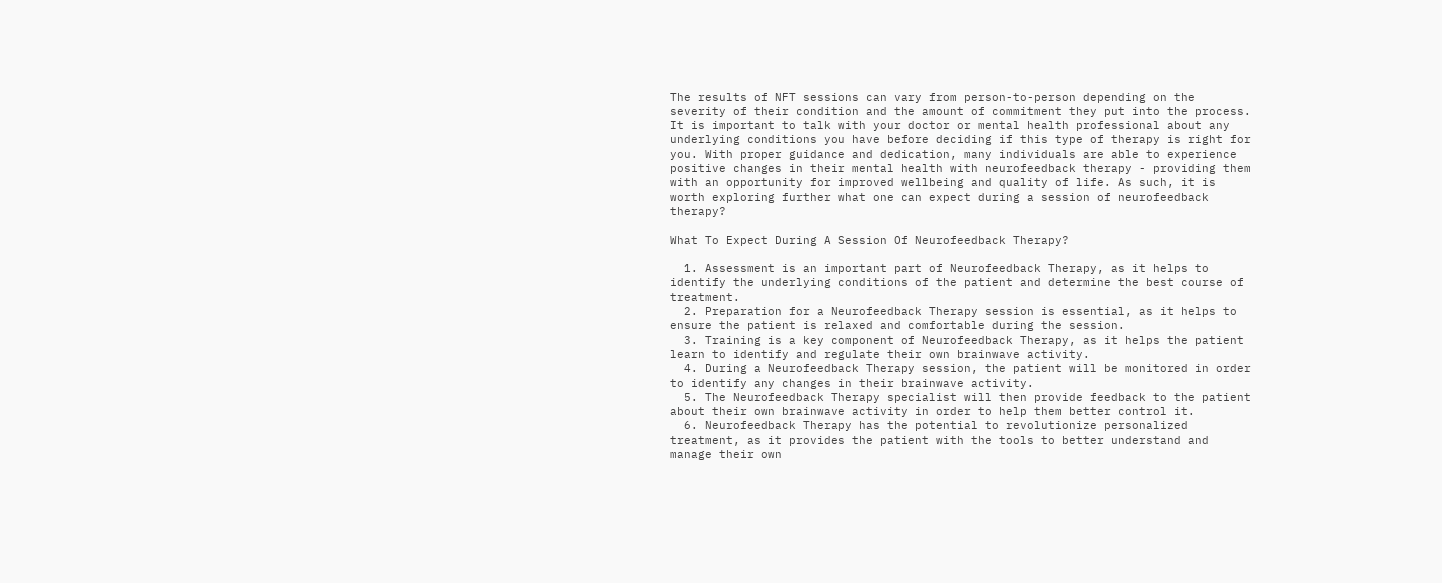The results of NFT sessions can vary from person-to-person depending on the severity of their condition and the amount of commitment they put into the process. It is important to talk with your doctor or mental health professional about any underlying conditions you have before deciding if this type of therapy is right for you. With proper guidance and dedication, many individuals are able to experience positive changes in their mental health with neurofeedback therapy - providing them with an opportunity for improved wellbeing and quality of life. As such, it is worth exploring further what one can expect during a session of neurofeedback therapy?

What To Expect During A Session Of Neurofeedback Therapy?

  1. Assessment is an important part of Neurofeedback Therapy, as it helps to identify the underlying conditions of the patient and determine the best course of treatment.
  2. Preparation for a Neurofeedback Therapy session is essential, as it helps to ensure the patient is relaxed and comfortable during the session.
  3. Training is a key component of Neurofeedback Therapy, as it helps the patient learn to identify and regulate their own brainwave activity.
  4. During a Neurofeedback Therapy session, the patient will be monitored in order to identify any changes in their brainwave activity.
  5. The Neurofeedback Therapy specialist will then provide feedback to the patient about their own brainwave activity in order to help them better control it.
  6. Neurofeedback Therapy has the potential to revolutionize personalized treatment, as it provides the patient with the tools to better understand and manage their own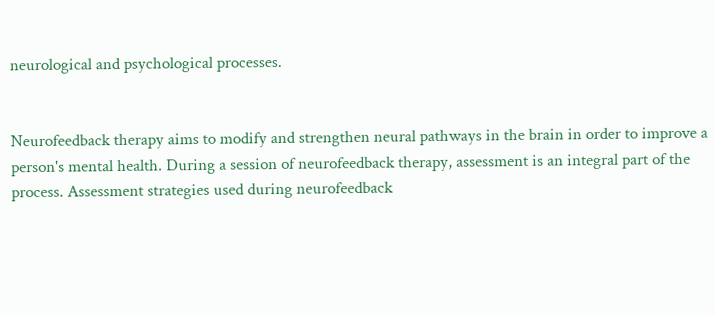neurological and psychological processes.


Neurofeedback therapy aims to modify and strengthen neural pathways in the brain in order to improve a person's mental health. During a session of neurofeedback therapy, assessment is an integral part of the process. Assessment strategies used during neurofeedback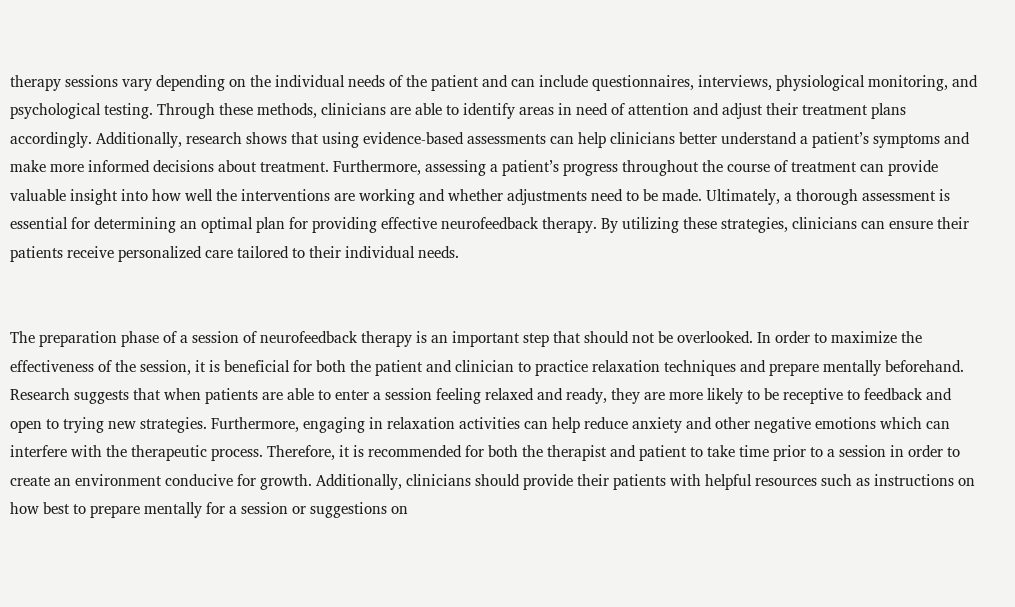therapy sessions vary depending on the individual needs of the patient and can include questionnaires, interviews, physiological monitoring, and psychological testing. Through these methods, clinicians are able to identify areas in need of attention and adjust their treatment plans accordingly. Additionally, research shows that using evidence-based assessments can help clinicians better understand a patient’s symptoms and make more informed decisions about treatment. Furthermore, assessing a patient’s progress throughout the course of treatment can provide valuable insight into how well the interventions are working and whether adjustments need to be made. Ultimately, a thorough assessment is essential for determining an optimal plan for providing effective neurofeedback therapy. By utilizing these strategies, clinicians can ensure their patients receive personalized care tailored to their individual needs.


The preparation phase of a session of neurofeedback therapy is an important step that should not be overlooked. In order to maximize the effectiveness of the session, it is beneficial for both the patient and clinician to practice relaxation techniques and prepare mentally beforehand. Research suggests that when patients are able to enter a session feeling relaxed and ready, they are more likely to be receptive to feedback and open to trying new strategies. Furthermore, engaging in relaxation activities can help reduce anxiety and other negative emotions which can interfere with the therapeutic process. Therefore, it is recommended for both the therapist and patient to take time prior to a session in order to create an environment conducive for growth. Additionally, clinicians should provide their patients with helpful resources such as instructions on how best to prepare mentally for a session or suggestions on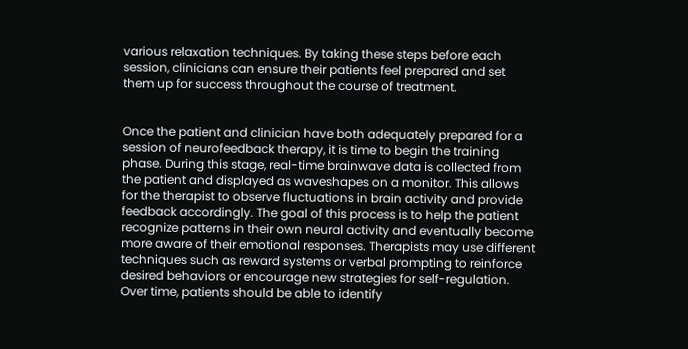various relaxation techniques. By taking these steps before each session, clinicians can ensure their patients feel prepared and set them up for success throughout the course of treatment.


Once the patient and clinician have both adequately prepared for a session of neurofeedback therapy, it is time to begin the training phase. During this stage, real-time brainwave data is collected from the patient and displayed as waveshapes on a monitor. This allows for the therapist to observe fluctuations in brain activity and provide feedback accordingly. The goal of this process is to help the patient recognize patterns in their own neural activity and eventually become more aware of their emotional responses. Therapists may use different techniques such as reward systems or verbal prompting to reinforce desired behaviors or encourage new strategies for self-regulation. Over time, patients should be able to identify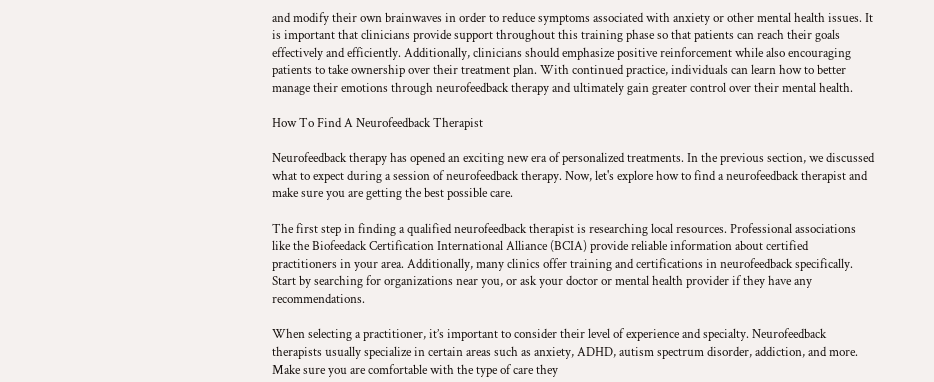and modify their own brainwaves in order to reduce symptoms associated with anxiety or other mental health issues. It is important that clinicians provide support throughout this training phase so that patients can reach their goals effectively and efficiently. Additionally, clinicians should emphasize positive reinforcement while also encouraging patients to take ownership over their treatment plan. With continued practice, individuals can learn how to better manage their emotions through neurofeedback therapy and ultimately gain greater control over their mental health.

How To Find A Neurofeedback Therapist

Neurofeedback therapy has opened an exciting new era of personalized treatments. In the previous section, we discussed what to expect during a session of neurofeedback therapy. Now, let's explore how to find a neurofeedback therapist and make sure you are getting the best possible care.

The first step in finding a qualified neurofeedback therapist is researching local resources. Professional associations like the Biofeedack Certification International Alliance (BCIA) provide reliable information about certified practitioners in your area. Additionally, many clinics offer training and certifications in neurofeedback specifically. Start by searching for organizations near you, or ask your doctor or mental health provider if they have any recommendations.

When selecting a practitioner, it’s important to consider their level of experience and specialty. Neurofeedback therapists usually specialize in certain areas such as anxiety, ADHD, autism spectrum disorder, addiction, and more. Make sure you are comfortable with the type of care they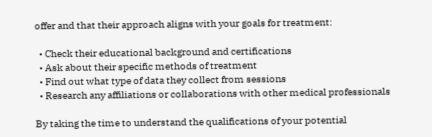offer and that their approach aligns with your goals for treatment:

  • Check their educational background and certifications
  • Ask about their specific methods of treatment
  • Find out what type of data they collect from sessions
  • Research any affiliations or collaborations with other medical professionals

By taking the time to understand the qualifications of your potential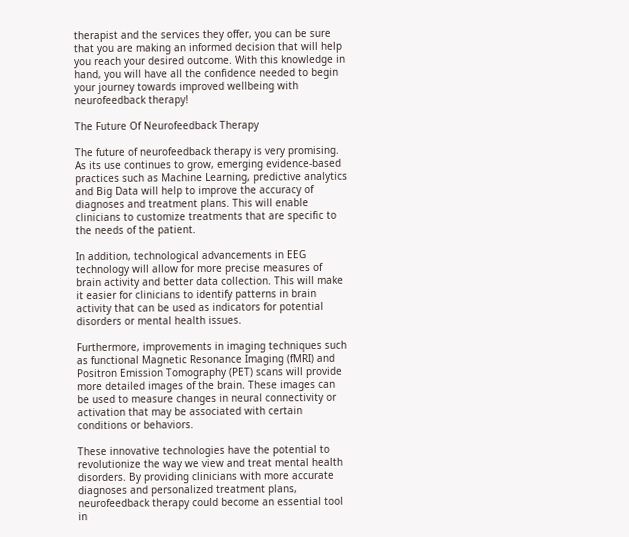therapist and the services they offer, you can be sure that you are making an informed decision that will help you reach your desired outcome. With this knowledge in hand, you will have all the confidence needed to begin your journey towards improved wellbeing with neurofeedback therapy!

The Future Of Neurofeedback Therapy

The future of neurofeedback therapy is very promising. As its use continues to grow, emerging evidence-based practices such as Machine Learning, predictive analytics and Big Data will help to improve the accuracy of diagnoses and treatment plans. This will enable clinicians to customize treatments that are specific to the needs of the patient.

In addition, technological advancements in EEG technology will allow for more precise measures of brain activity and better data collection. This will make it easier for clinicians to identify patterns in brain activity that can be used as indicators for potential disorders or mental health issues.

Furthermore, improvements in imaging techniques such as functional Magnetic Resonance Imaging (fMRI) and Positron Emission Tomography (PET) scans will provide more detailed images of the brain. These images can be used to measure changes in neural connectivity or activation that may be associated with certain conditions or behaviors.

These innovative technologies have the potential to revolutionize the way we view and treat mental health disorders. By providing clinicians with more accurate diagnoses and personalized treatment plans, neurofeedback therapy could become an essential tool in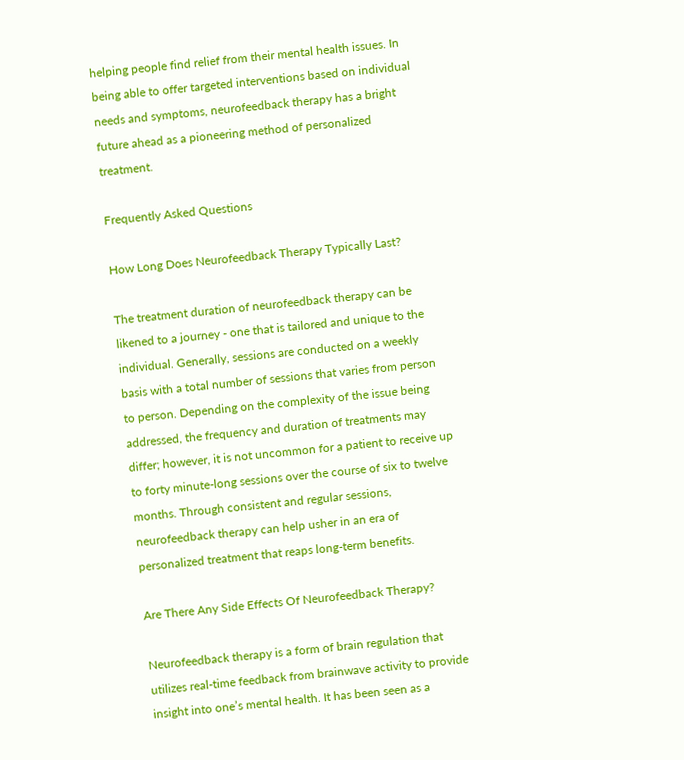helping people find relief from their mental health issues. In being able to offer targeted interventions based on individual needs and symptoms, neurofeedback therapy has a bright future ahead as a pioneering method of personalized treatment.

Frequently Asked Questions

How Long Does Neurofeedback Therapy Typically Last?

The treatment duration of neurofeedback therapy can be likened to a journey - one that is tailored and unique to the individual. Generally, sessions are conducted on a weekly basis with a total number of sessions that varies from person to person. Depending on the complexity of the issue being addressed, the frequency and duration of treatments may differ; however, it is not uncommon for a patient to receive up to forty minute-long sessions over the course of six to twelve months. Through consistent and regular sessions, neurofeedback therapy can help usher in an era of personalized treatment that reaps long-term benefits.

Are There Any Side Effects Of Neurofeedback Therapy?

Neurofeedback therapy is a form of brain regulation that utilizes real-time feedback from brainwave activity to provide insight into one’s mental health. It has been seen as a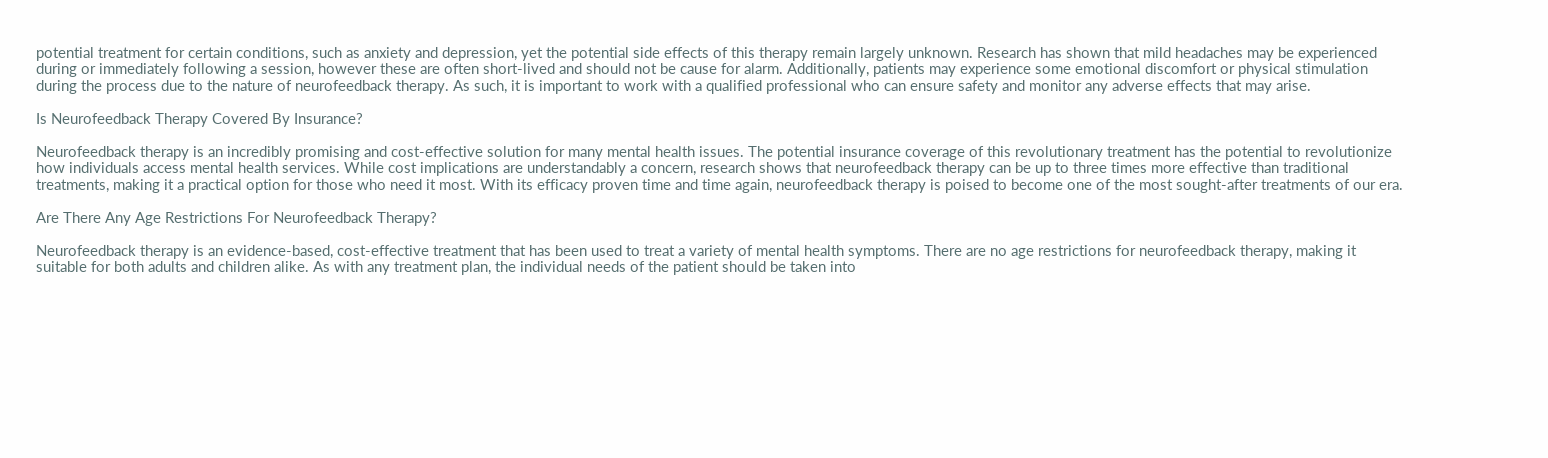potential treatment for certain conditions, such as anxiety and depression, yet the potential side effects of this therapy remain largely unknown. Research has shown that mild headaches may be experienced during or immediately following a session, however these are often short-lived and should not be cause for alarm. Additionally, patients may experience some emotional discomfort or physical stimulation during the process due to the nature of neurofeedback therapy. As such, it is important to work with a qualified professional who can ensure safety and monitor any adverse effects that may arise.

Is Neurofeedback Therapy Covered By Insurance?

Neurofeedback therapy is an incredibly promising and cost-effective solution for many mental health issues. The potential insurance coverage of this revolutionary treatment has the potential to revolutionize how individuals access mental health services. While cost implications are understandably a concern, research shows that neurofeedback therapy can be up to three times more effective than traditional treatments, making it a practical option for those who need it most. With its efficacy proven time and time again, neurofeedback therapy is poised to become one of the most sought-after treatments of our era.

Are There Any Age Restrictions For Neurofeedback Therapy?

Neurofeedback therapy is an evidence-based, cost-effective treatment that has been used to treat a variety of mental health symptoms. There are no age restrictions for neurofeedback therapy, making it suitable for both adults and children alike. As with any treatment plan, the individual needs of the patient should be taken into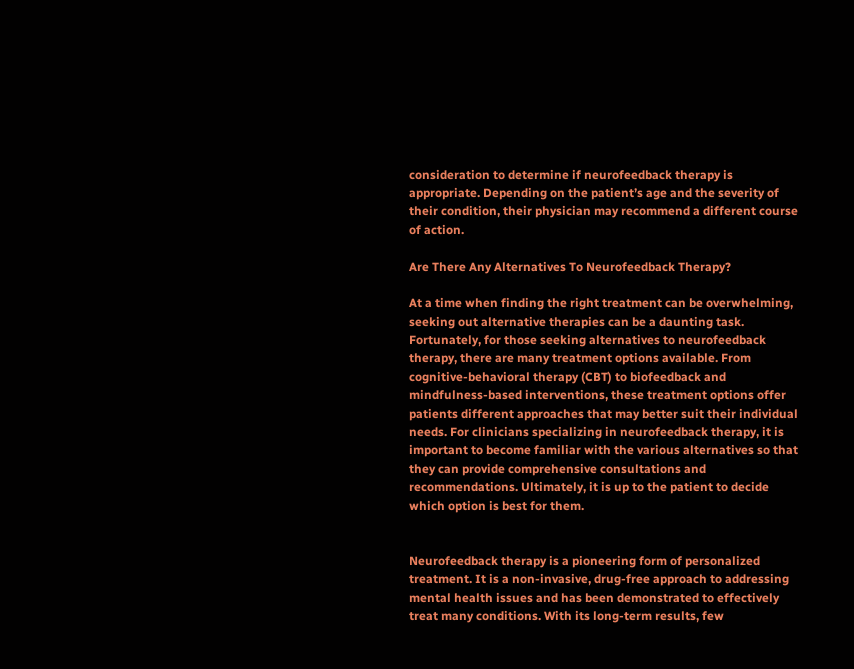consideration to determine if neurofeedback therapy is appropriate. Depending on the patient’s age and the severity of their condition, their physician may recommend a different course of action.

Are There Any Alternatives To Neurofeedback Therapy?

At a time when finding the right treatment can be overwhelming, seeking out alternative therapies can be a daunting task. Fortunately, for those seeking alternatives to neurofeedback therapy, there are many treatment options available. From cognitive-behavioral therapy (CBT) to biofeedback and mindfulness-based interventions, these treatment options offer patients different approaches that may better suit their individual needs. For clinicians specializing in neurofeedback therapy, it is important to become familiar with the various alternatives so that they can provide comprehensive consultations and recommendations. Ultimately, it is up to the patient to decide which option is best for them.


Neurofeedback therapy is a pioneering form of personalized treatment. It is a non-invasive, drug-free approach to addressing mental health issues and has been demonstrated to effectively treat many conditions. With its long-term results, few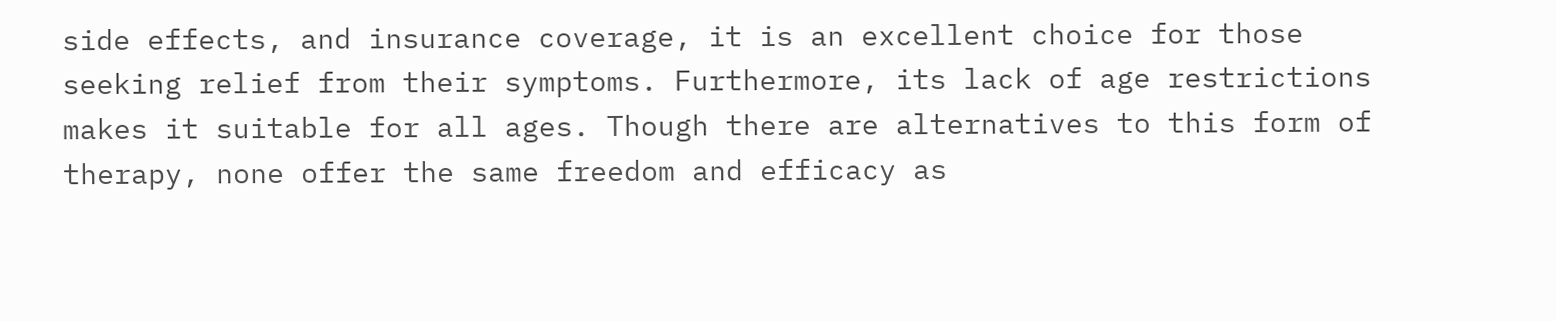side effects, and insurance coverage, it is an excellent choice for those seeking relief from their symptoms. Furthermore, its lack of age restrictions makes it suitable for all ages. Though there are alternatives to this form of therapy, none offer the same freedom and efficacy as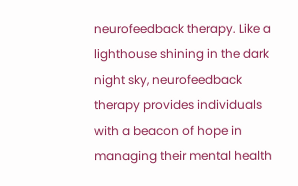neurofeedback therapy. Like a lighthouse shining in the dark night sky, neurofeedback therapy provides individuals with a beacon of hope in managing their mental health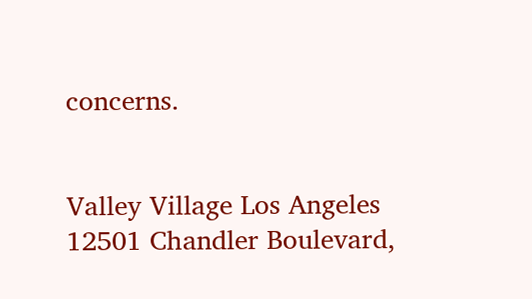concerns.


Valley Village Los Angeles
12501 Chandler Boulevard,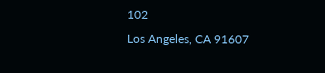102
Los Angeles, CA 91607